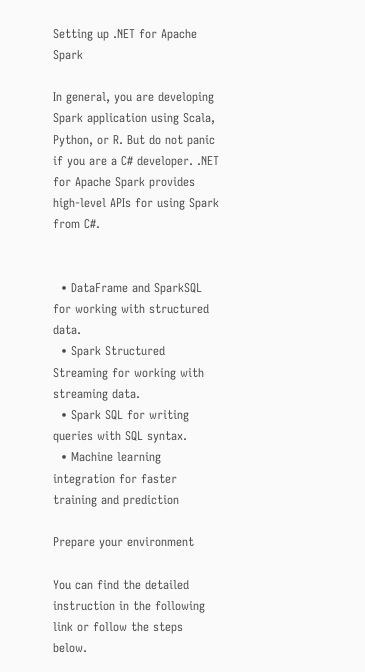Setting up .NET for Apache Spark

In general, you are developing Spark application using Scala, Python, or R. But do not panic if you are a C# developer. .NET for Apache Spark provides high-level APIs for using Spark from C#.


  • DataFrame and SparkSQL for working with structured data.
  • Spark Structured Streaming for working with streaming data.
  • Spark SQL for writing queries with SQL syntax.
  • Machine learning integration for faster training and prediction

Prepare your environment

You can find the detailed instruction in the following link or follow the steps below.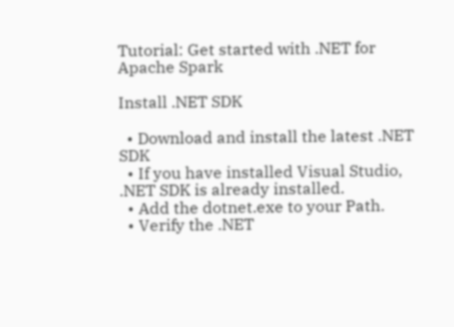Tutorial: Get started with .NET for Apache Spark

Install .NET SDK

  • Download and install the latest .NET SDK
  • If you have installed Visual Studio, .NET SDK is already installed.
  • Add the dotnet.exe to your Path.
  • Verify the .NET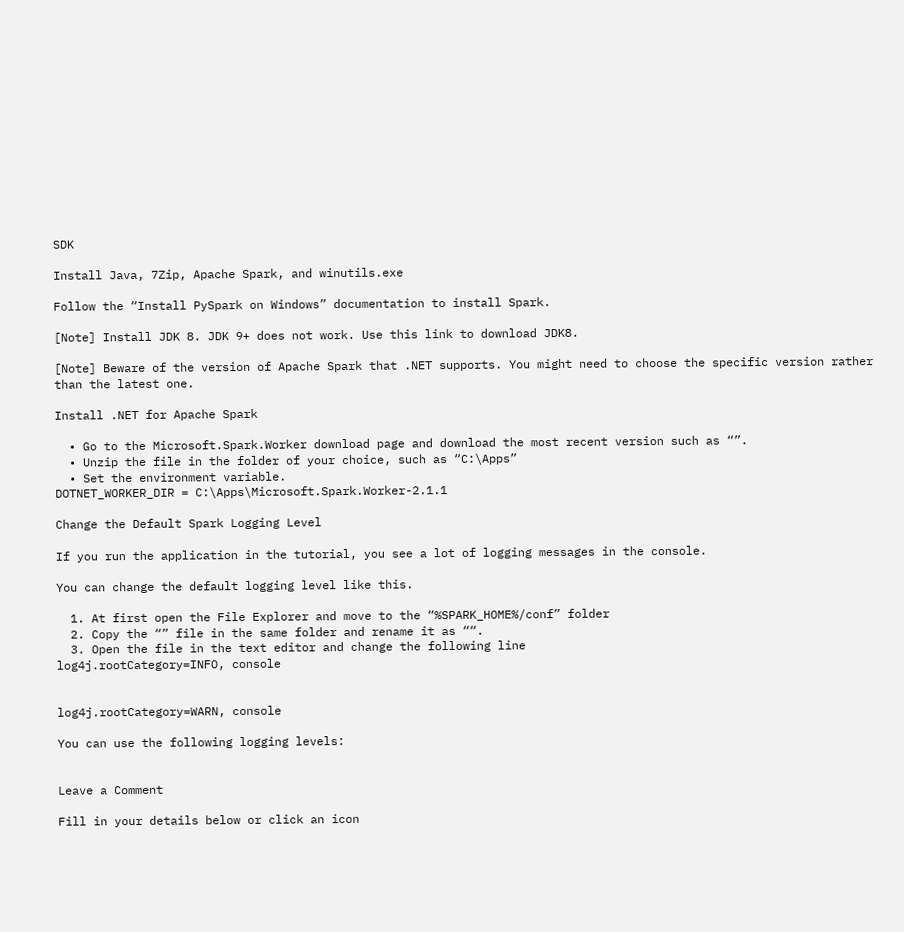SDK

Install Java, 7Zip, Apache Spark, and winutils.exe

Follow the “Install PySpark on Windows” documentation to install Spark.

[Note] Install JDK 8. JDK 9+ does not work. Use this link to download JDK8.

[Note] Beware of the version of Apache Spark that .NET supports. You might need to choose the specific version rather than the latest one.

Install .NET for Apache Spark

  • Go to the Microsoft.Spark.Worker download page and download the most recent version such as “”.
  • Unzip the file in the folder of your choice, such as “C:\Apps”
  • Set the environment variable.
DOTNET_WORKER_DIR = C:\Apps\Microsoft.Spark.Worker-2.1.1

Change the Default Spark Logging Level

If you run the application in the tutorial, you see a lot of logging messages in the console.

You can change the default logging level like this.

  1. At first open the File Explorer and move to the “%SPARK_HOME%/conf” folder
  2. Copy the “” file in the same folder and rename it as ““.
  3. Open the file in the text editor and change the following line
log4j.rootCategory=INFO, console


log4j.rootCategory=WARN, console

You can use the following logging levels:


Leave a Comment

Fill in your details below or click an icon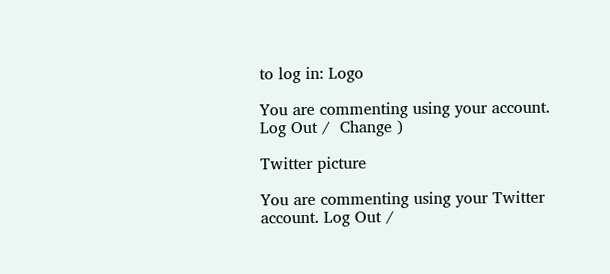to log in: Logo

You are commenting using your account. Log Out /  Change )

Twitter picture

You are commenting using your Twitter account. Log Out /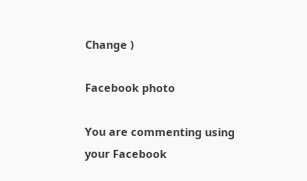Change )

Facebook photo

You are commenting using your Facebook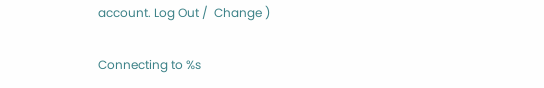account. Log Out /  Change )

Connecting to %s